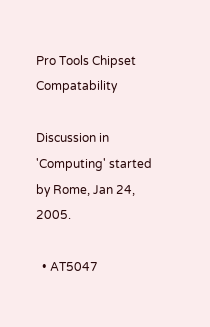Pro Tools Chipset Compatability

Discussion in 'Computing' started by Rome, Jan 24, 2005.

  • AT5047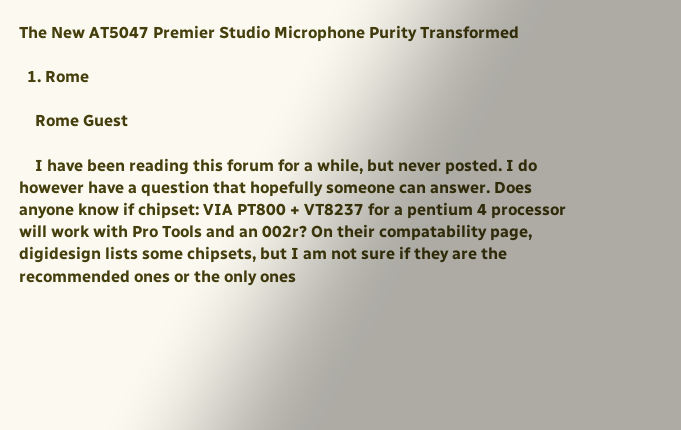The New AT5047 Premier Studio Microphone Purity Transformed

  1. Rome

    Rome Guest

    I have been reading this forum for a while, but never posted. I do however have a question that hopefully someone can answer. Does anyone know if chipset: VIA PT800 + VT8237 for a pentium 4 processor will work with Pro Tools and an 002r? On their compatability page, digidesign lists some chipsets, but I am not sure if they are the recommended ones or the only ones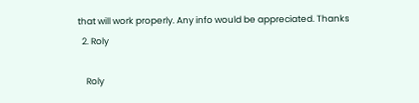that will work properly. Any info would be appreciated. Thanks
  2. Roly

    Roly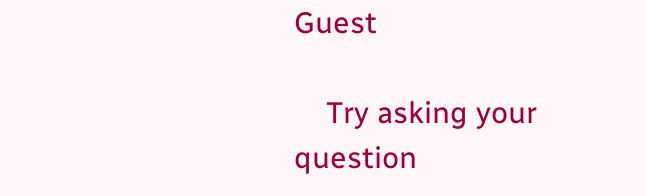Guest

    Try asking your question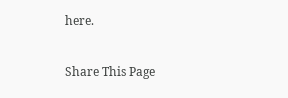here.

Share This Page